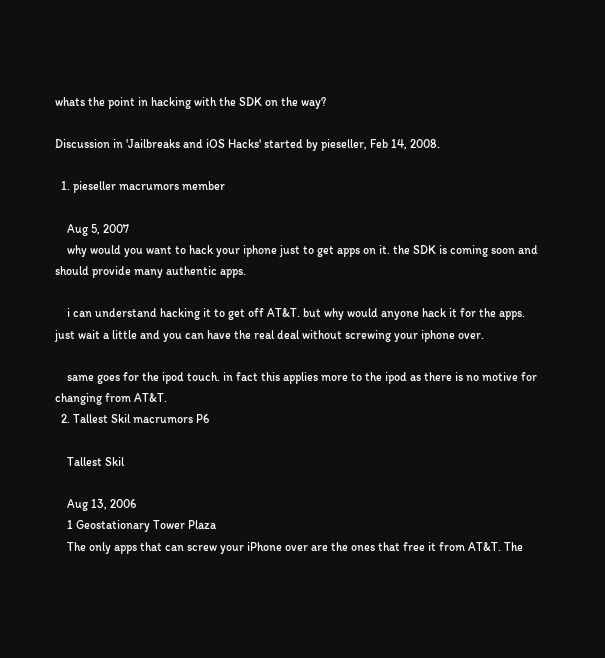whats the point in hacking with the SDK on the way?

Discussion in 'Jailbreaks and iOS Hacks' started by pieseller, Feb 14, 2008.

  1. pieseller macrumors member

    Aug 5, 2007
    why would you want to hack your iphone just to get apps on it. the SDK is coming soon and should provide many authentic apps.

    i can understand hacking it to get off AT&T. but why would anyone hack it for the apps. just wait a little and you can have the real deal without screwing your iphone over.

    same goes for the ipod touch. in fact this applies more to the ipod as there is no motive for changing from AT&T.
  2. Tallest Skil macrumors P6

    Tallest Skil

    Aug 13, 2006
    1 Geostationary Tower Plaza
    The only apps that can screw your iPhone over are the ones that free it from AT&T. The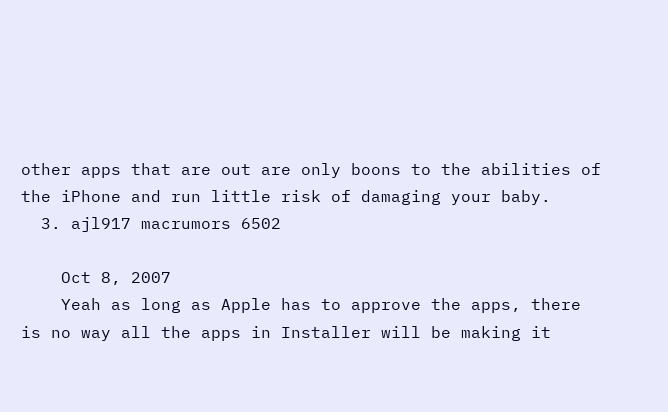other apps that are out are only boons to the abilities of the iPhone and run little risk of damaging your baby.
  3. ajl917 macrumors 6502

    Oct 8, 2007
    Yeah as long as Apple has to approve the apps, there is no way all the apps in Installer will be making it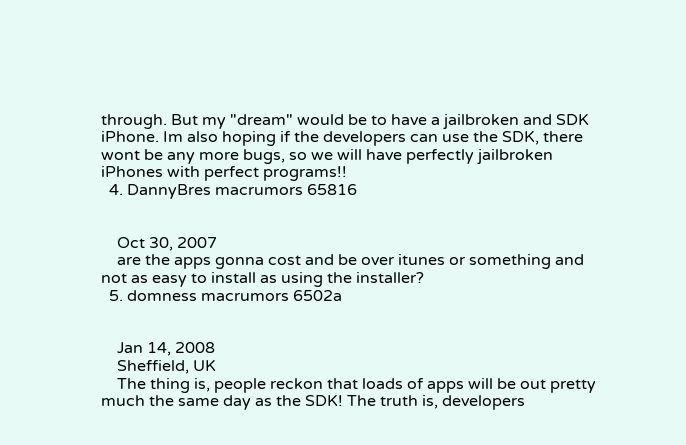through. But my "dream" would be to have a jailbroken and SDK iPhone. Im also hoping if the developers can use the SDK, there wont be any more bugs, so we will have perfectly jailbroken iPhones with perfect programs!!
  4. DannyBres macrumors 65816


    Oct 30, 2007
    are the apps gonna cost and be over itunes or something and not as easy to install as using the installer?
  5. domness macrumors 6502a


    Jan 14, 2008
    Sheffield, UK
    The thing is, people reckon that loads of apps will be out pretty much the same day as the SDK! The truth is, developers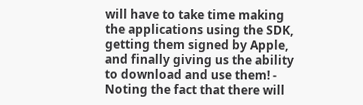will have to take time making the applications using the SDK, getting them signed by Apple, and finally giving us the ability to download and use them! - Noting the fact that there will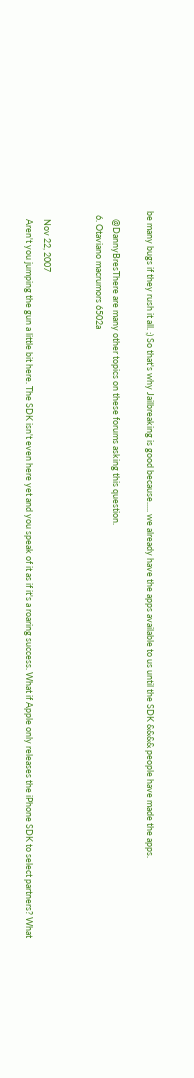be many bugs if they rush it all. ;) So that's why Jailbreaking is good because..... we already have the apps available to us until the SDK &&&& people have made the apps.

    @DannyBresThere are many other topics on these forums asking this question.
  6. Otaviano macrumors 6502a


    Nov 22, 2007
    Aren't you jumping the gun a little bit here. The SDK isn't even here yet and you speak of it as if it's a roaring success. What if Apple only releases the iPhone SDK to select partners? What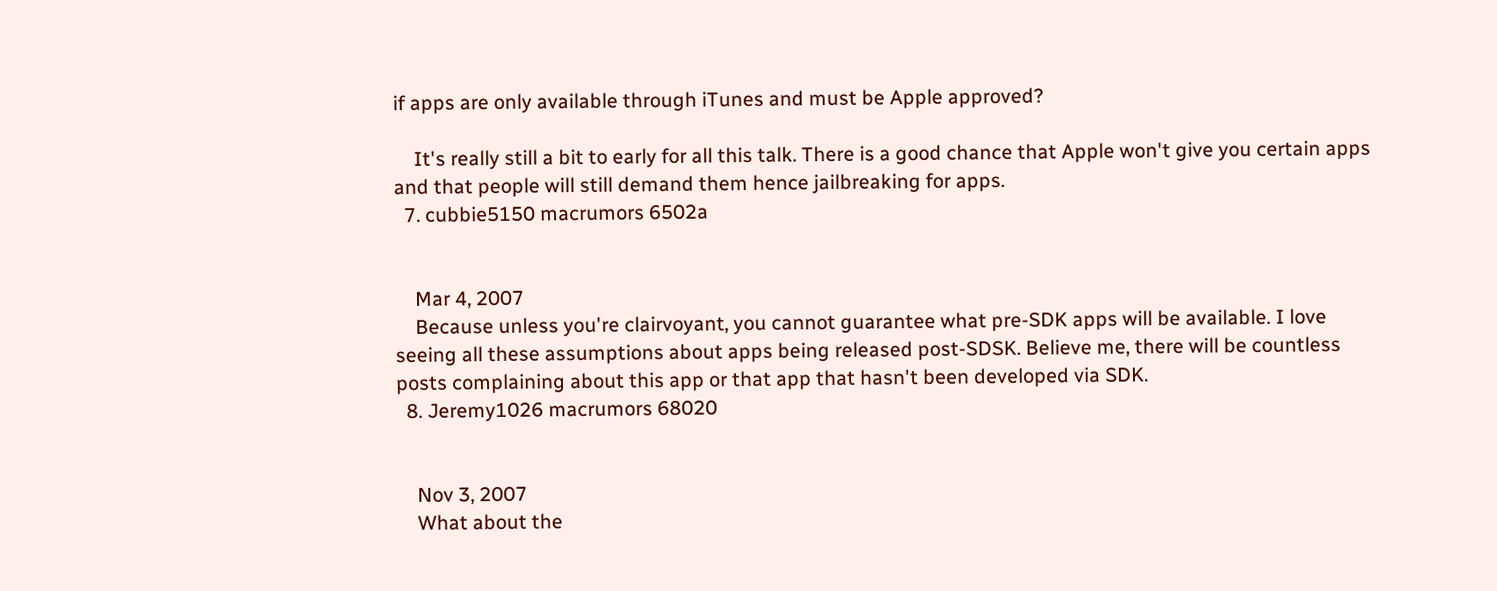if apps are only available through iTunes and must be Apple approved?

    It's really still a bit to early for all this talk. There is a good chance that Apple won't give you certain apps and that people will still demand them hence jailbreaking for apps.
  7. cubbie5150 macrumors 6502a


    Mar 4, 2007
    Because unless you're clairvoyant, you cannot guarantee what pre-SDK apps will be available. I love seeing all these assumptions about apps being released post-SDSK. Believe me, there will be countless posts complaining about this app or that app that hasn't been developed via SDK.
  8. Jeremy1026 macrumors 68020


    Nov 3, 2007
    What about the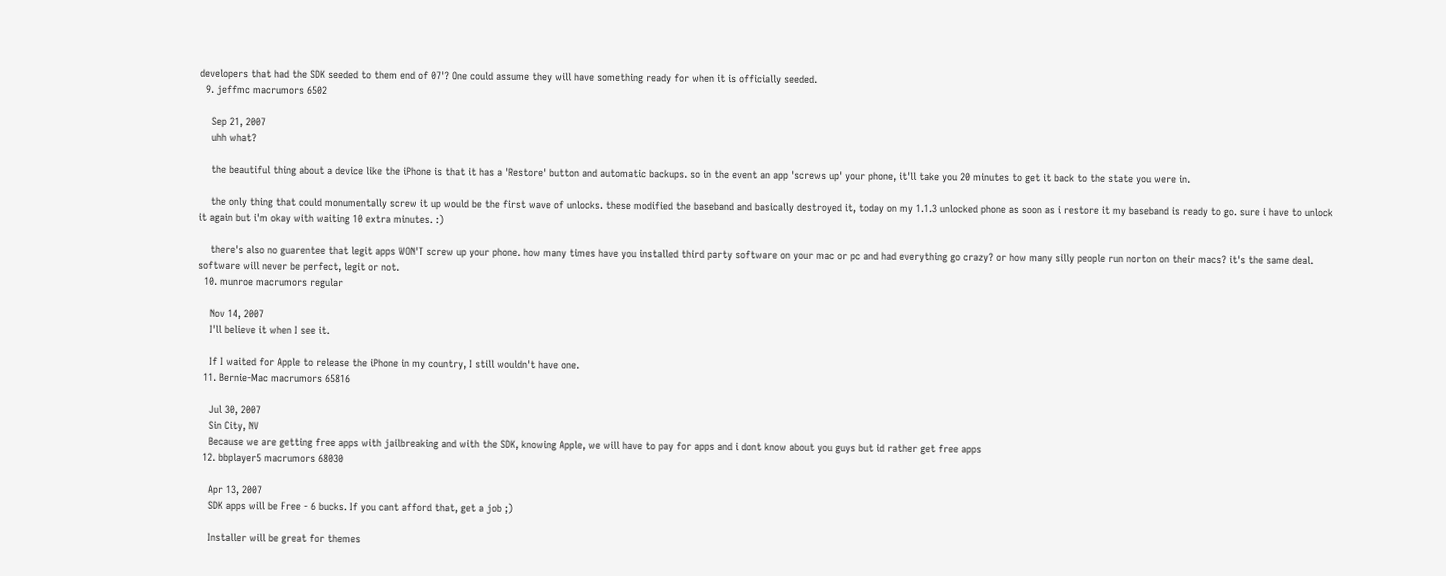developers that had the SDK seeded to them end of 07'? One could assume they will have something ready for when it is officially seeded.
  9. jeffmc macrumors 6502

    Sep 21, 2007
    uhh what?

    the beautiful thing about a device like the iPhone is that it has a 'Restore' button and automatic backups. so in the event an app 'screws up' your phone, it'll take you 20 minutes to get it back to the state you were in.

    the only thing that could monumentally screw it up would be the first wave of unlocks. these modified the baseband and basically destroyed it, today on my 1.1.3 unlocked phone as soon as i restore it my baseband is ready to go. sure i have to unlock it again but i'm okay with waiting 10 extra minutes. :)

    there's also no guarentee that legit apps WON'T screw up your phone. how many times have you installed third party software on your mac or pc and had everything go crazy? or how many silly people run norton on their macs? it's the same deal. software will never be perfect, legit or not.
  10. munroe macrumors regular

    Nov 14, 2007
    I'll believe it when I see it.

    If I waited for Apple to release the iPhone in my country, I still wouldn't have one.
  11. Bernie-Mac macrumors 65816

    Jul 30, 2007
    Sin City, NV
    Because we are getting free apps with jailbreaking and with the SDK, knowing Apple, we will have to pay for apps and i dont know about you guys but id rather get free apps
  12. bbplayer5 macrumors 68030

    Apr 13, 2007
    SDK apps will be Free - 6 bucks. If you cant afford that, get a job ;)

    Installer will be great for themes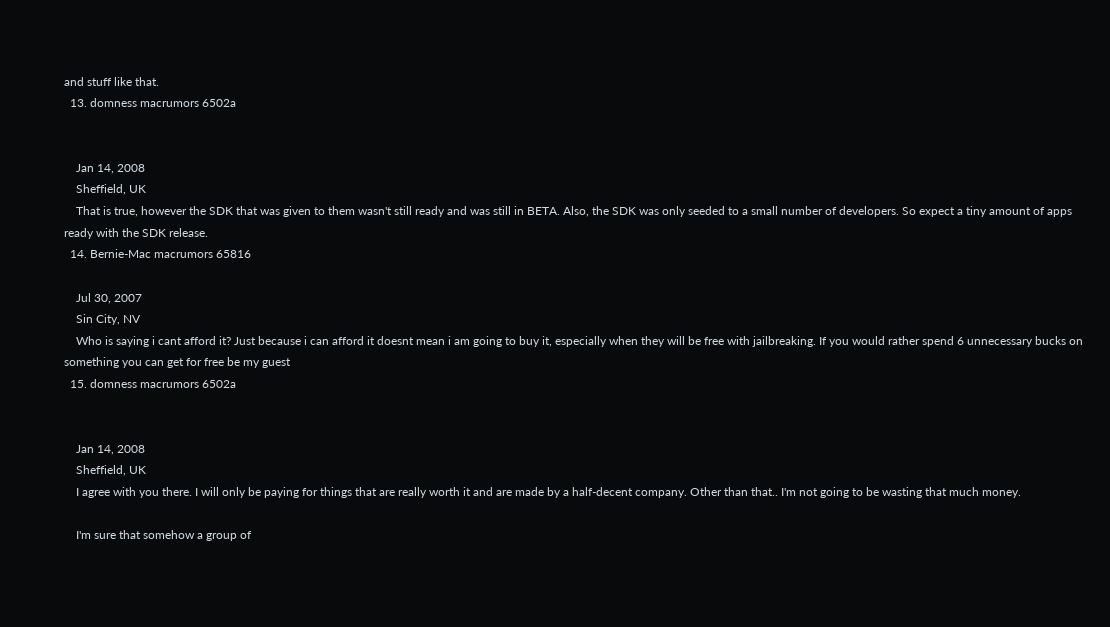and stuff like that.
  13. domness macrumors 6502a


    Jan 14, 2008
    Sheffield, UK
    That is true, however the SDK that was given to them wasn't still ready and was still in BETA. Also, the SDK was only seeded to a small number of developers. So expect a tiny amount of apps ready with the SDK release.
  14. Bernie-Mac macrumors 65816

    Jul 30, 2007
    Sin City, NV
    Who is saying i cant afford it? Just because i can afford it doesnt mean i am going to buy it, especially when they will be free with jailbreaking. If you would rather spend 6 unnecessary bucks on something you can get for free be my guest
  15. domness macrumors 6502a


    Jan 14, 2008
    Sheffield, UK
    I agree with you there. I will only be paying for things that are really worth it and are made by a half-decent company. Other than that.. I'm not going to be wasting that much money.

    I'm sure that somehow a group of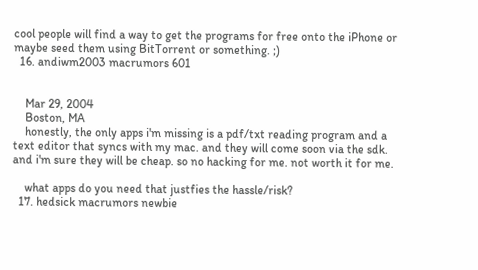cool people will find a way to get the programs for free onto the iPhone or maybe seed them using BitTorrent or something. ;)
  16. andiwm2003 macrumors 601


    Mar 29, 2004
    Boston, MA
    honestly, the only apps i'm missing is a pdf/txt reading program and a text editor that syncs with my mac. and they will come soon via the sdk. and i'm sure they will be cheap. so no hacking for me. not worth it for me.

    what apps do you need that justfies the hassle/risk?
  17. hedsick macrumors newbie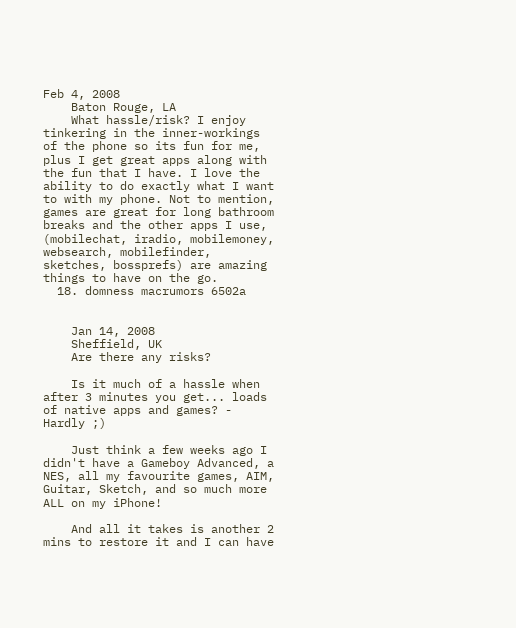Feb 4, 2008
    Baton Rouge, LA
    What hassle/risk? I enjoy tinkering in the inner-workings of the phone so its fun for me, plus I get great apps along with the fun that I have. I love the ability to do exactly what I want to with my phone. Not to mention, games are great for long bathroom breaks and the other apps I use, (mobilechat, iradio, mobilemoney, websearch, mobilefinder, sketches, bossprefs) are amazing things to have on the go.
  18. domness macrumors 6502a


    Jan 14, 2008
    Sheffield, UK
    Are there any risks?

    Is it much of a hassle when after 3 minutes you get... loads of native apps and games? - Hardly ;)

    Just think a few weeks ago I didn't have a Gameboy Advanced, a NES, all my favourite games, AIM, Guitar, Sketch, and so much more ALL on my iPhone!

    And all it takes is another 2 mins to restore it and I can have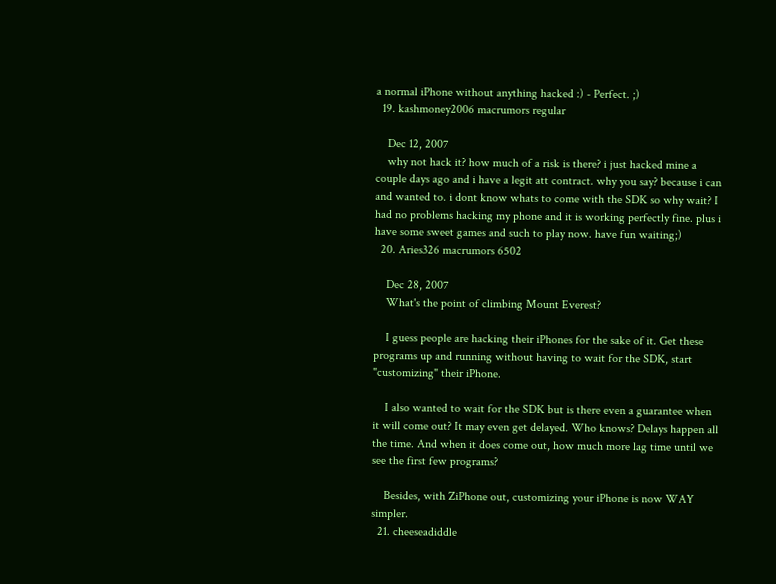a normal iPhone without anything hacked :) - Perfect. ;)
  19. kashmoney2006 macrumors regular

    Dec 12, 2007
    why not hack it? how much of a risk is there? i just hacked mine a couple days ago and i have a legit att contract. why you say? because i can and wanted to. i dont know whats to come with the SDK so why wait? I had no problems hacking my phone and it is working perfectly fine. plus i have some sweet games and such to play now. have fun waiting;)
  20. Aries326 macrumors 6502

    Dec 28, 2007
    What's the point of climbing Mount Everest?

    I guess people are hacking their iPhones for the sake of it. Get these programs up and running without having to wait for the SDK, start "customizing" their iPhone.

    I also wanted to wait for the SDK but is there even a guarantee when it will come out? It may even get delayed. Who knows? Delays happen all the time. And when it does come out, how much more lag time until we see the first few programs?

    Besides, with ZiPhone out, customizing your iPhone is now WAY simpler.
  21. cheeseadiddle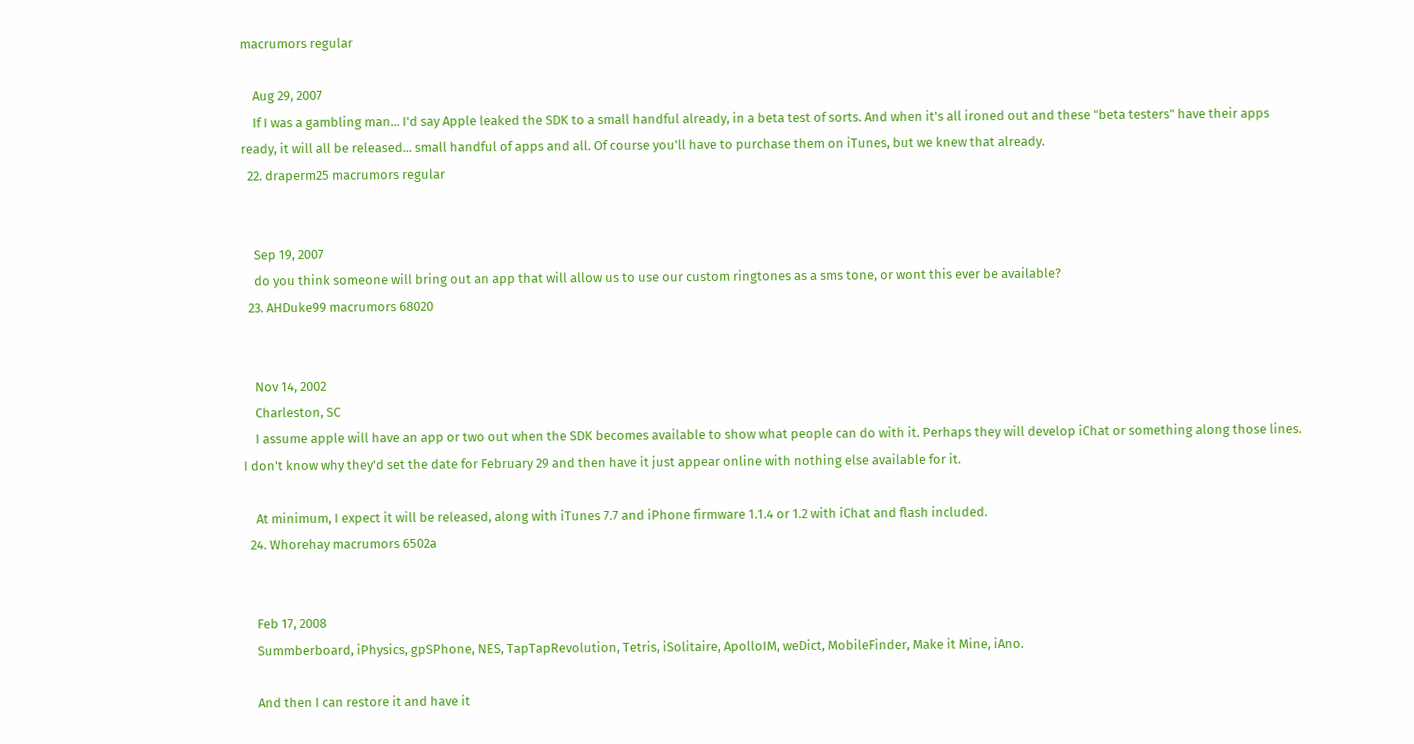macrumors regular

    Aug 29, 2007
    If I was a gambling man... I'd say Apple leaked the SDK to a small handful already, in a beta test of sorts. And when it's all ironed out and these "beta testers" have their apps ready, it will all be released... small handful of apps and all. Of course you'll have to purchase them on iTunes, but we knew that already.
  22. draperm25 macrumors regular


    Sep 19, 2007
    do you think someone will bring out an app that will allow us to use our custom ringtones as a sms tone, or wont this ever be available?
  23. AHDuke99 macrumors 68020


    Nov 14, 2002
    Charleston, SC
    I assume apple will have an app or two out when the SDK becomes available to show what people can do with it. Perhaps they will develop iChat or something along those lines. I don't know why they'd set the date for February 29 and then have it just appear online with nothing else available for it.

    At minimum, I expect it will be released, along with iTunes 7.7 and iPhone firmware 1.1.4 or 1.2 with iChat and flash included.
  24. Whorehay macrumors 6502a


    Feb 17, 2008
    Summberboard, iPhysics, gpSPhone, NES, TapTapRevolution, Tetris, iSolitaire, ApolloIM, weDict, MobileFinder, Make it Mine, iAno.

    And then I can restore it and have it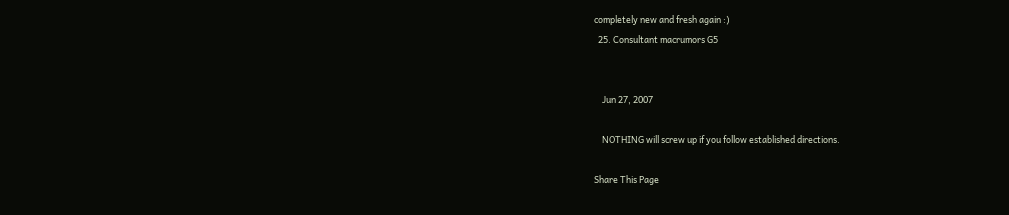completely new and fresh again :)
  25. Consultant macrumors G5


    Jun 27, 2007

    NOTHING will screw up if you follow established directions.

Share This Page